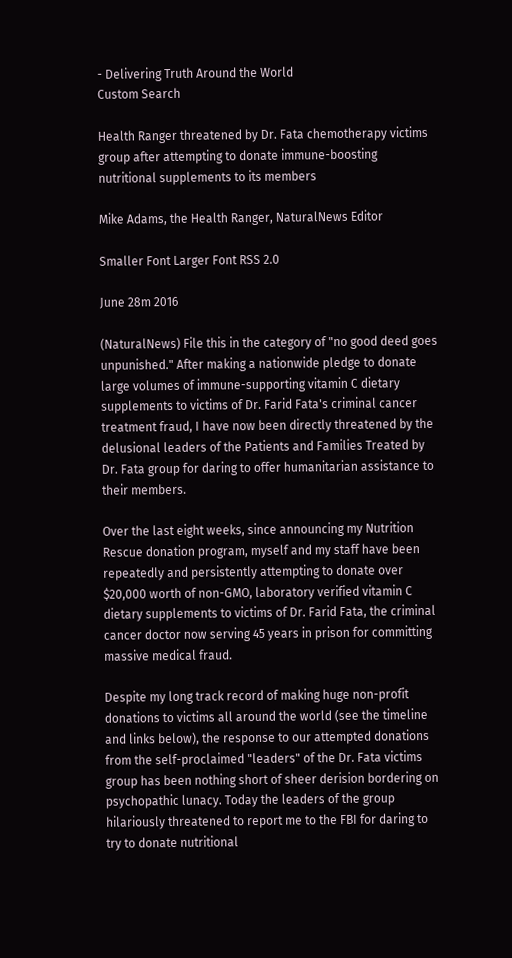- Delivering Truth Around the World
Custom Search

Health Ranger threatened by Dr. Fata chemotherapy victims group after attempting to donate immune-boosting nutritional supplements to its members

Mike Adams, the Health Ranger, NaturalNews Editor

Smaller Font Larger Font RSS 2.0

June 28m 2016

(NaturalNews) File this in the category of "no good deed goes unpunished." After making a nationwide pledge to donate large volumes of immune-supporting vitamin C dietary supplements to victims of Dr. Farid Fata's criminal cancer treatment fraud, I have now been directly threatened by the delusional leaders of the Patients and Families Treated by Dr. Fata group for daring to offer humanitarian assistance to their members.

Over the last eight weeks, since announcing my Nutrition Rescue donation program, myself and my staff have been repeatedly and persistently attempting to donate over $20,000 worth of non-GMO, laboratory verified vitamin C dietary supplements to victims of Dr. Farid Fata, the criminal cancer doctor now serving 45 years in prison for committing massive medical fraud.

Despite my long track record of making huge non-profit donations to victims all around the world (see the timeline and links below), the response to our attempted donations from the self-proclaimed "leaders" of the Dr. Fata victims group has been nothing short of sheer derision bordering on psychopathic lunacy. Today the leaders of the group hilariously threatened to report me to the FBI for daring to try to donate nutritional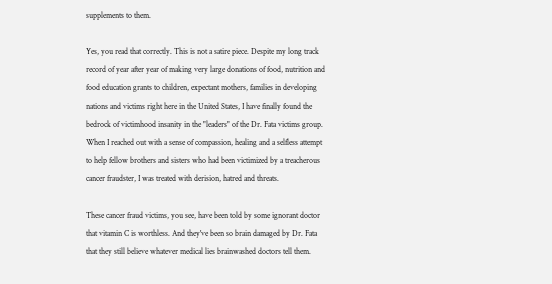supplements to them.

Yes, you read that correctly. This is not a satire piece. Despite my long track record of year after year of making very large donations of food, nutrition and food education grants to children, expectant mothers, families in developing nations and victims right here in the United States, I have finally found the bedrock of victimhood insanity in the "leaders" of the Dr. Fata victims group. When I reached out with a sense of compassion, healing and a selfless attempt to help fellow brothers and sisters who had been victimized by a treacherous cancer fraudster, I was treated with derision, hatred and threats.

These cancer fraud victims, you see, have been told by some ignorant doctor that vitamin C is worthless. And they've been so brain damaged by Dr. Fata that they still believe whatever medical lies brainwashed doctors tell them.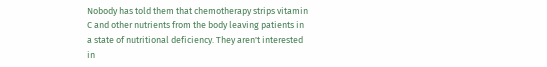Nobody has told them that chemotherapy strips vitamin C and other nutrients from the body leaving patients in a state of nutritional deficiency. They aren't interested in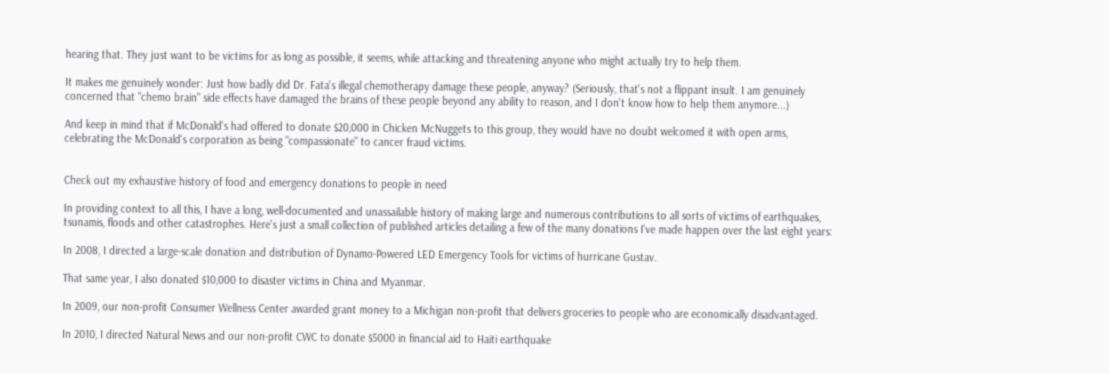hearing that. They just want to be victims for as long as possible, it seems, while attacking and threatening anyone who might actually try to help them.

It makes me genuinely wonder: Just how badly did Dr. Fata's illegal chemotherapy damage these people, anyway? (Seriously, that's not a flippant insult. I am genuinely concerned that "chemo brain" side effects have damaged the brains of these people beyond any ability to reason, and I don't know how to help them anymore...)

And keep in mind that if McDonald's had offered to donate $20,000 in Chicken McNuggets to this group, they would have no doubt welcomed it with open arms, celebrating the McDonald's corporation as being "compassionate" to cancer fraud victims.


Check out my exhaustive history of food and emergency donations to people in need

In providing context to all this, I have a long, well-documented and unassailable history of making large and numerous contributions to all sorts of victims of earthquakes, tsunamis, floods and other catastrophes. Here's just a small collection of published articles detailing a few of the many donations I've made happen over the last eight years:

In 2008, I directed a large-scale donation and distribution of Dynamo-Powered LED Emergency Tools for victims of hurricane Gustav.

That same year, I also donated $10,000 to disaster victims in China and Myanmar.

In 2009, our non-profit Consumer Wellness Center awarded grant money to a Michigan non-profit that delivers groceries to people who are economically disadvantaged.

In 2010, I directed Natural News and our non-profit CWC to donate $5000 in financial aid to Haiti earthquake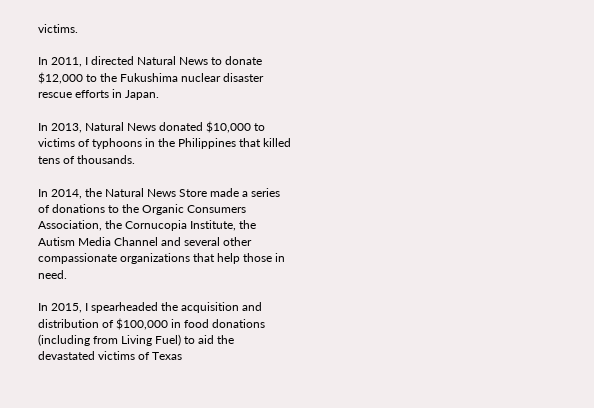victims.

In 2011, I directed Natural News to donate $12,000 to the Fukushima nuclear disaster rescue efforts in Japan.

In 2013, Natural News donated $10,000 to victims of typhoons in the Philippines that killed tens of thousands.

In 2014, the Natural News Store made a series of donations to the Organic Consumers Association, the Cornucopia Institute, the Autism Media Channel and several other compassionate organizations that help those in need.

In 2015, I spearheaded the acquisition and distribution of $100,000 in food donations (including from Living Fuel) to aid the devastated victims of Texas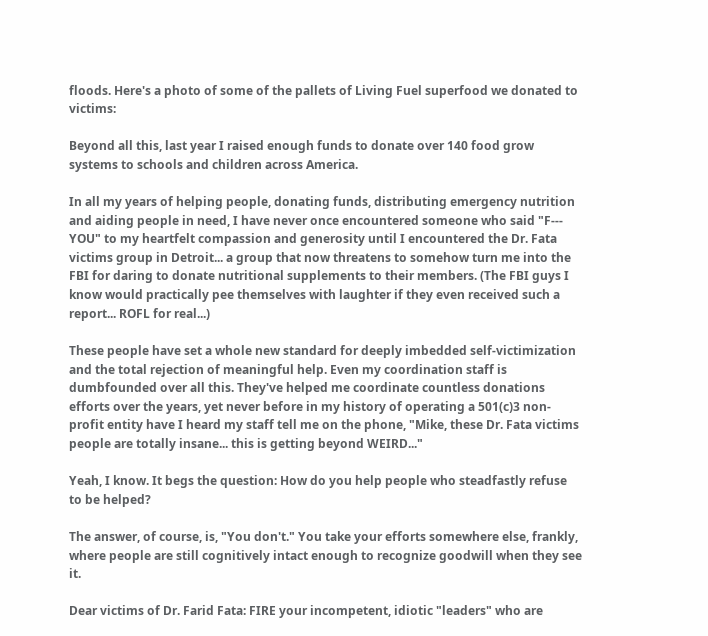floods. Here's a photo of some of the pallets of Living Fuel superfood we donated to victims:

Beyond all this, last year I raised enough funds to donate over 140 food grow systems to schools and children across America.

In all my years of helping people, donating funds, distributing emergency nutrition and aiding people in need, I have never once encountered someone who said "F--- YOU" to my heartfelt compassion and generosity until I encountered the Dr. Fata victims group in Detroit... a group that now threatens to somehow turn me into the FBI for daring to donate nutritional supplements to their members. (The FBI guys I know would practically pee themselves with laughter if they even received such a report... ROFL for real...)

These people have set a whole new standard for deeply imbedded self-victimization and the total rejection of meaningful help. Even my coordination staff is dumbfounded over all this. They've helped me coordinate countless donations efforts over the years, yet never before in my history of operating a 501(c)3 non-profit entity have I heard my staff tell me on the phone, "Mike, these Dr. Fata victims people are totally insane... this is getting beyond WEIRD..."

Yeah, I know. It begs the question: How do you help people who steadfastly refuse to be helped?

The answer, of course, is, "You don't." You take your efforts somewhere else, frankly, where people are still cognitively intact enough to recognize goodwill when they see it.

Dear victims of Dr. Farid Fata: FIRE your incompetent, idiotic "leaders" who are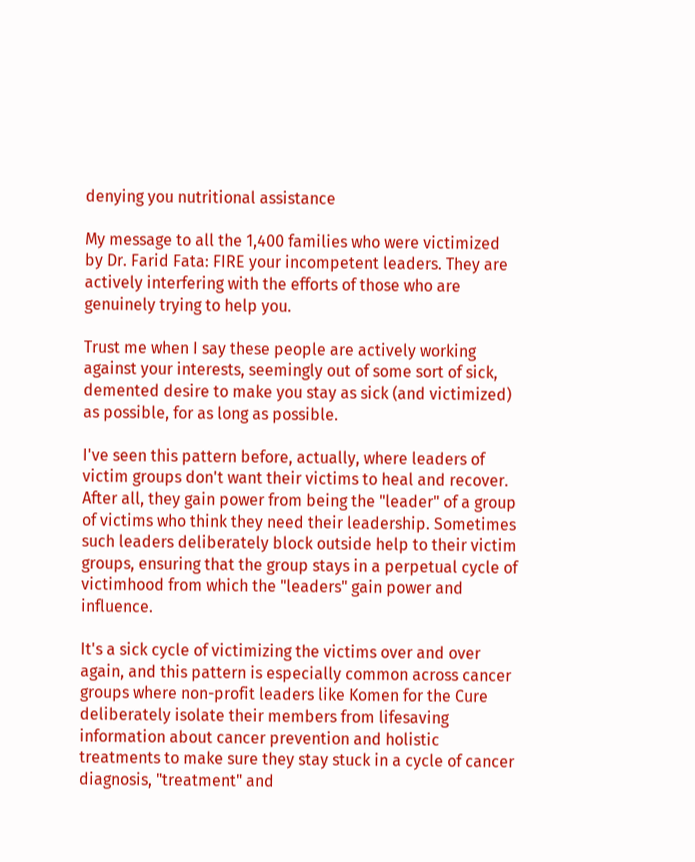denying you nutritional assistance

My message to all the 1,400 families who were victimized by Dr. Farid Fata: FIRE your incompetent leaders. They are actively interfering with the efforts of those who are genuinely trying to help you.

Trust me when I say these people are actively working against your interests, seemingly out of some sort of sick, demented desire to make you stay as sick (and victimized) as possible, for as long as possible.

I've seen this pattern before, actually, where leaders of victim groups don't want their victims to heal and recover. After all, they gain power from being the "leader" of a group of victims who think they need their leadership. Sometimes such leaders deliberately block outside help to their victim groups, ensuring that the group stays in a perpetual cycle of victimhood from which the "leaders" gain power and influence.

It's a sick cycle of victimizing the victims over and over again, and this pattern is especially common across cancer groups where non-profit leaders like Komen for the Cure deliberately isolate their members from lifesaving information about cancer prevention and holistic treatments to make sure they stay stuck in a cycle of cancer diagnosis, "treatment" and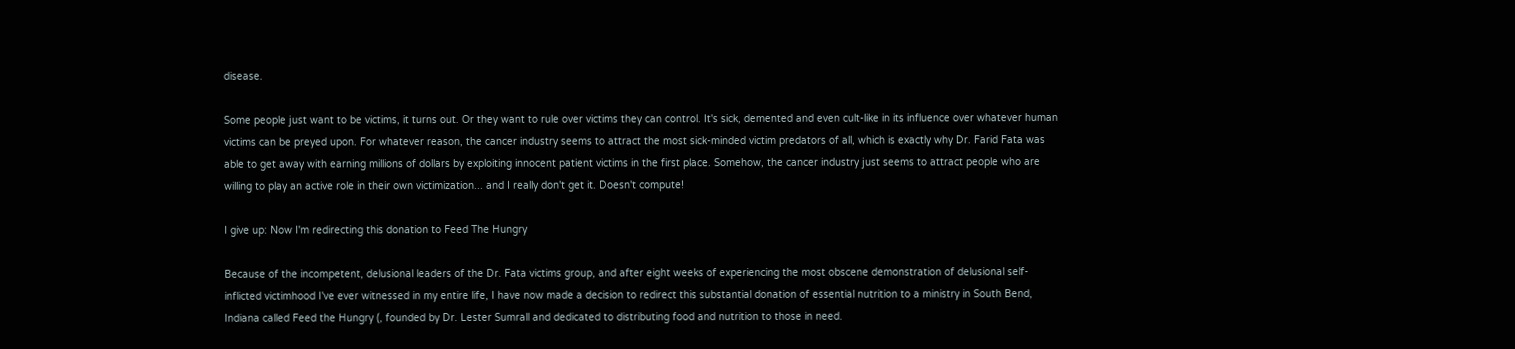disease.

Some people just want to be victims, it turns out. Or they want to rule over victims they can control. It's sick, demented and even cult-like in its influence over whatever human victims can be preyed upon. For whatever reason, the cancer industry seems to attract the most sick-minded victim predators of all, which is exactly why Dr. Farid Fata was able to get away with earning millions of dollars by exploiting innocent patient victims in the first place. Somehow, the cancer industry just seems to attract people who are willing to play an active role in their own victimization... and I really don't get it. Doesn't compute!

I give up: Now I'm redirecting this donation to Feed The Hungry

Because of the incompetent, delusional leaders of the Dr. Fata victims group, and after eight weeks of experiencing the most obscene demonstration of delusional self-inflicted victimhood I've ever witnessed in my entire life, I have now made a decision to redirect this substantial donation of essential nutrition to a ministry in South Bend, Indiana called Feed the Hungry (, founded by Dr. Lester Sumrall and dedicated to distributing food and nutrition to those in need.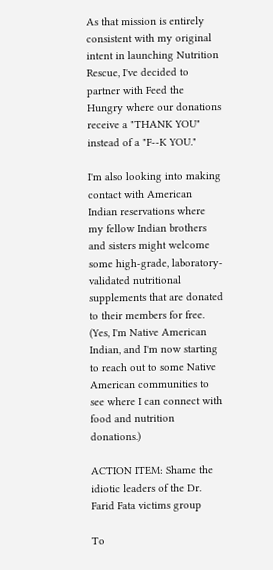As that mission is entirely consistent with my original intent in launching Nutrition Rescue, I've decided to partner with Feed the Hungry where our donations receive a "THANK YOU" instead of a "F--K YOU."

I'm also looking into making contact with American Indian reservations where my fellow Indian brothers and sisters might welcome some high-grade, laboratory-validated nutritional supplements that are donated to their members for free. (Yes, I'm Native American Indian, and I'm now starting to reach out to some Native American communities to see where I can connect with food and nutrition donations.)

ACTION ITEM: Shame the idiotic leaders of the Dr. Farid Fata victims group

To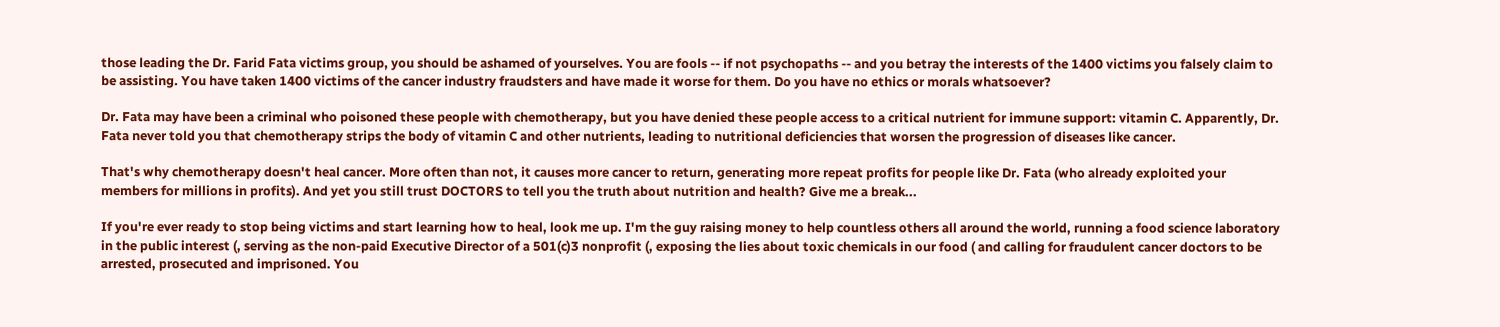those leading the Dr. Farid Fata victims group, you should be ashamed of yourselves. You are fools -- if not psychopaths -- and you betray the interests of the 1400 victims you falsely claim to be assisting. You have taken 1400 victims of the cancer industry fraudsters and have made it worse for them. Do you have no ethics or morals whatsoever?

Dr. Fata may have been a criminal who poisoned these people with chemotherapy, but you have denied these people access to a critical nutrient for immune support: vitamin C. Apparently, Dr. Fata never told you that chemotherapy strips the body of vitamin C and other nutrients, leading to nutritional deficiencies that worsen the progression of diseases like cancer.

That's why chemotherapy doesn't heal cancer. More often than not, it causes more cancer to return, generating more repeat profits for people like Dr. Fata (who already exploited your members for millions in profits). And yet you still trust DOCTORS to tell you the truth about nutrition and health? Give me a break...

If you're ever ready to stop being victims and start learning how to heal, look me up. I'm the guy raising money to help countless others all around the world, running a food science laboratory in the public interest (, serving as the non-paid Executive Director of a 501(c)3 nonprofit (, exposing the lies about toxic chemicals in our food ( and calling for fraudulent cancer doctors to be arrested, prosecuted and imprisoned. You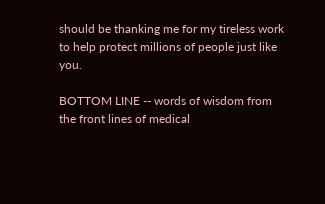should be thanking me for my tireless work to help protect millions of people just like you.

BOTTOM LINE -- words of wisdom from the front lines of medical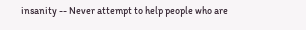insanity -- Never attempt to help people who are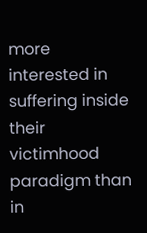more interested in suffering inside their victimhood paradigm than in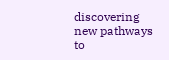discovering new pathways to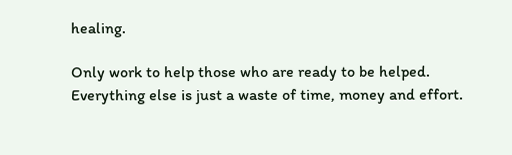healing.

Only work to help those who are ready to be helped. Everything else is just a waste of time, money and effort.